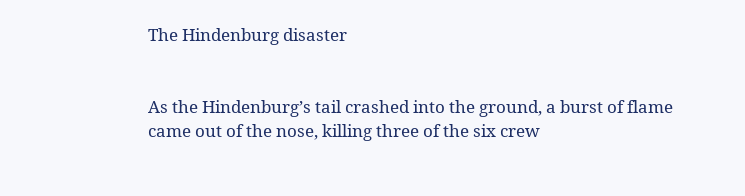The Hindenburg disaster


As the Hindenburg’s tail crashed into the ground, a burst of flame came out of the nose, killing three of the six crew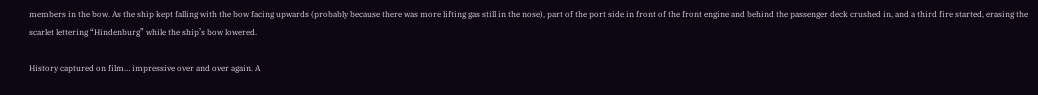members in the bow. As the ship kept falling with the bow facing upwards (probably because there was more lifting gas still in the nose), part of the port side in front of the front engine and behind the passenger deck crushed in, and a third fire started, erasing the scarlet lettering “Hindenburg” while the ship’s bow lowered.

History captured on film… impressive over and over again. A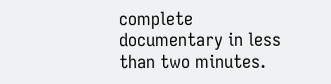complete documentary in less than two minutes.